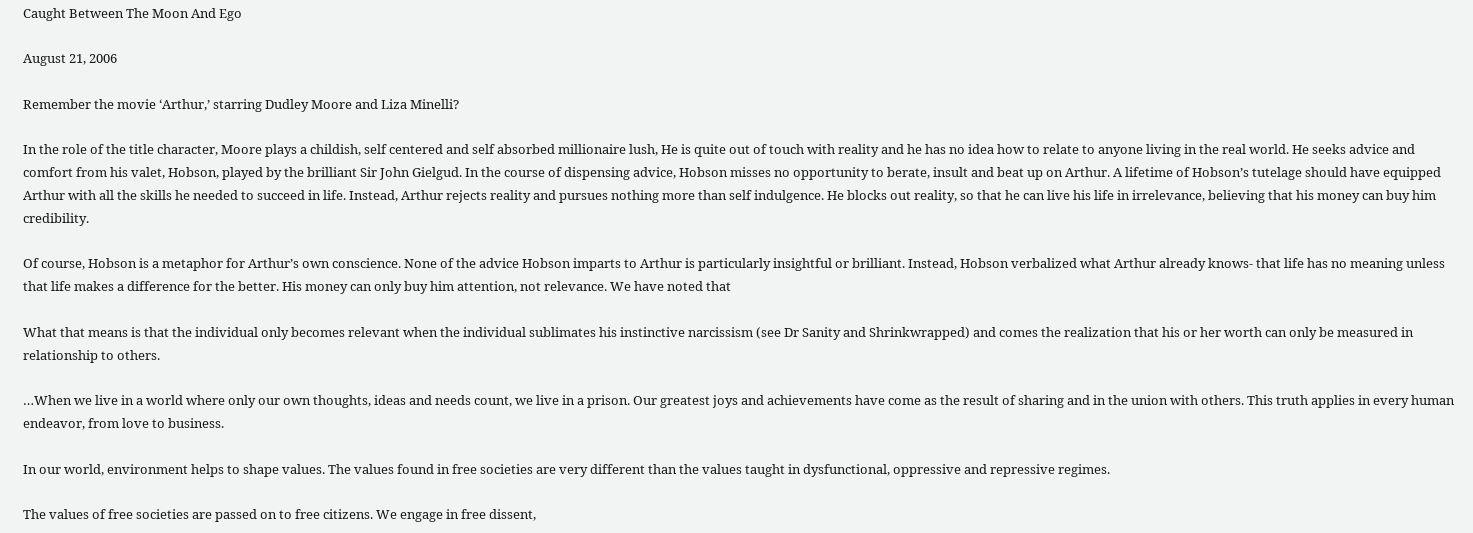Caught Between The Moon And Ego

August 21, 2006

Remember the movie ‘Arthur,’ starring Dudley Moore and Liza Minelli?

In the role of the title character, Moore plays a childish, self centered and self absorbed millionaire lush, He is quite out of touch with reality and he has no idea how to relate to anyone living in the real world. He seeks advice and comfort from his valet, Hobson, played by the brilliant Sir John Gielgud. In the course of dispensing advice, Hobson misses no opportunity to berate, insult and beat up on Arthur. A lifetime of Hobson’s tutelage should have equipped Arthur with all the skills he needed to succeed in life. Instead, Arthur rejects reality and pursues nothing more than self indulgence. He blocks out reality, so that he can live his life in irrelevance, believing that his money can buy him credibility.

Of course, Hobson is a metaphor for Arthur’s own conscience. None of the advice Hobson imparts to Arthur is particularly insightful or brilliant. Instead, Hobson verbalized what Arthur already knows- that life has no meaning unless that life makes a difference for the better. His money can only buy him attention, not relevance. We have noted that

What that means is that the individual only becomes relevant when the individual sublimates his instinctive narcissism (see Dr Sanity and Shrinkwrapped) and comes the realization that his or her worth can only be measured in relationship to others.

…When we live in a world where only our own thoughts, ideas and needs count, we live in a prison. Our greatest joys and achievements have come as the result of sharing and in the union with others. This truth applies in every human endeavor, from love to business.

In our world, environment helps to shape values. The values found in free societies are very different than the values taught in dysfunctional, oppressive and repressive regimes.

The values of free societies are passed on to free citizens. We engage in free dissent,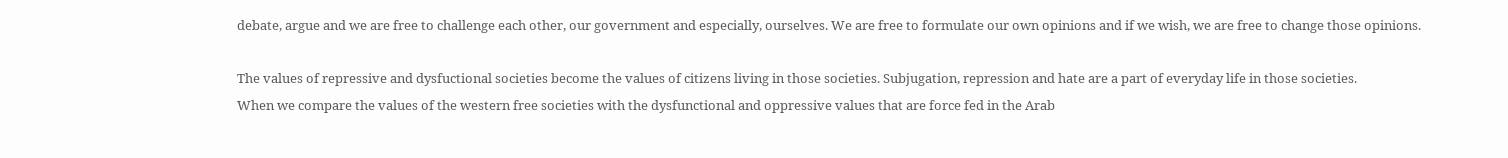debate, argue and we are free to challenge each other, our government and especially, ourselves. We are free to formulate our own opinions and if we wish, we are free to change those opinions.

The values of repressive and dysfuctional societies become the values of citizens living in those societies. Subjugation, repression and hate are a part of everyday life in those societies.
When we compare the values of the western free societies with the dysfunctional and oppressive values that are force fed in the Arab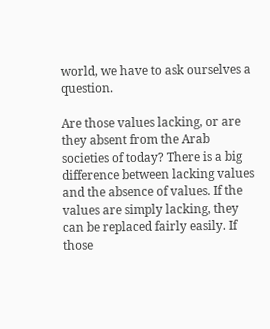world, we have to ask ourselves a question.

Are those values lacking, or are they absent from the Arab societies of today? There is a big difference between lacking values and the absence of values. If the values are simply lacking, they can be replaced fairly easily. If those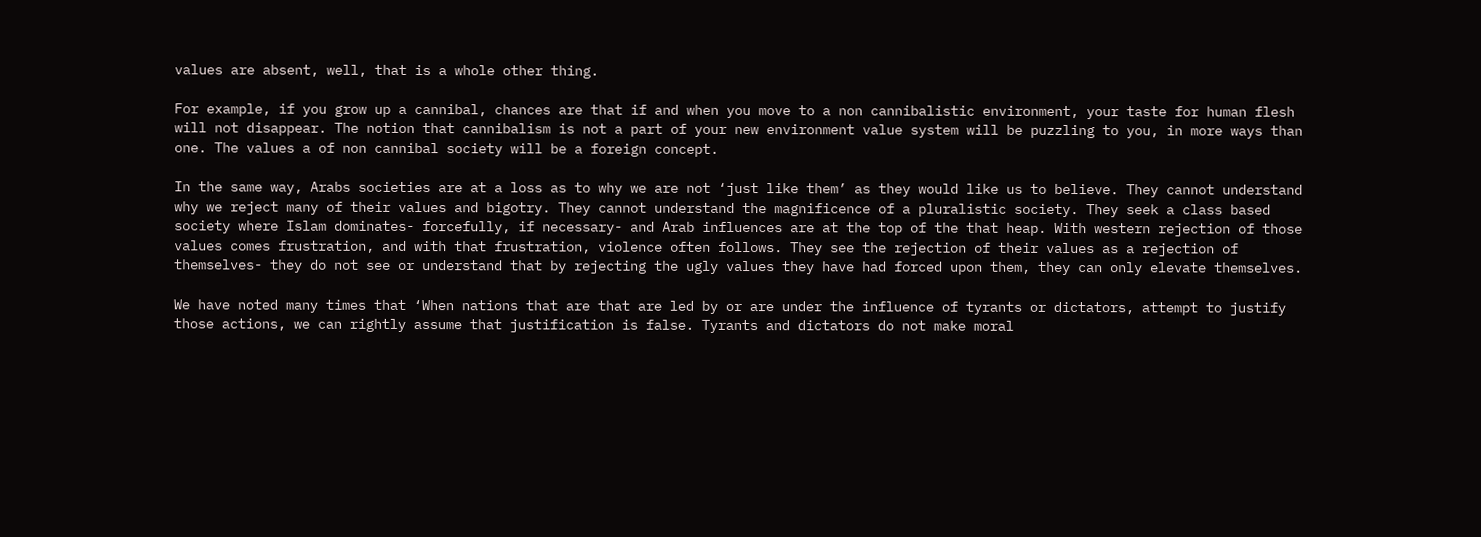values are absent, well, that is a whole other thing.

For example, if you grow up a cannibal, chances are that if and when you move to a non cannibalistic environment, your taste for human flesh will not disappear. The notion that cannibalism is not a part of your new environment value system will be puzzling to you, in more ways than one. The values a of non cannibal society will be a foreign concept.

In the same way, Arabs societies are at a loss as to why we are not ‘just like them’ as they would like us to believe. They cannot understand why we reject many of their values and bigotry. They cannot understand the magnificence of a pluralistic society. They seek a class based society where Islam dominates- forcefully, if necessary- and Arab influences are at the top of the that heap. With western rejection of those values comes frustration, and with that frustration, violence often follows. They see the rejection of their values as a rejection of themselves- they do not see or understand that by rejecting the ugly values they have had forced upon them, they can only elevate themselves.

We have noted many times that ‘When nations that are that are led by or are under the influence of tyrants or dictators, attempt to justify those actions, we can rightly assume that justification is false. Tyrants and dictators do not make moral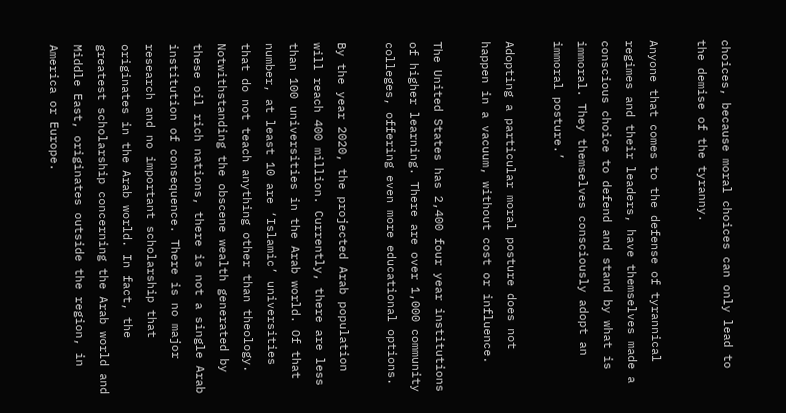choices, because moral choices can only lead to the demise of the tyranny.

Anyone that comes to the defense of tyrannical regimes and their leaders, have themselves made a conscious choice to defend and stand by what is immoral. They themselves consciously adopt an immoral posture.’

Adopting a particular moral posture does not happen in a vacuum, without cost or influence.

The United States has 2,400 four year institutions of higher learning. There are over 1,000 community colleges, offering even more educational options.

By the year 2020, the projected Arab population will reach 400 million. Currently, there are less than 100 universities in the Arab world. Of that number, at least 10 are ‘Islamic’ universities that do not teach anything other than theology. Notwithstanding the obscene wealth generated by these oil rich nations, there is not a single Arab institution of consequence. There is no major research and no important scholarship that originates in the Arab world. In fact, the greatest scholarship concerning the Arab world and Middle East, originates outside the region, in America or Europe.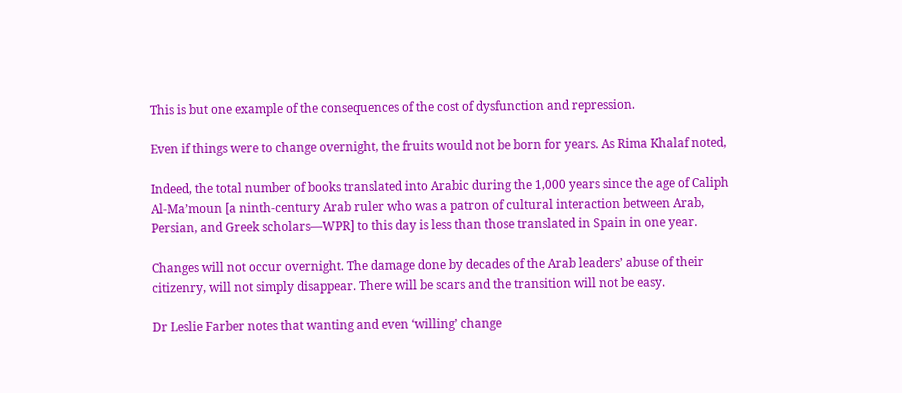This is but one example of the consequences of the cost of dysfunction and repression.

Even if things were to change overnight, the fruits would not be born for years. As Rima Khalaf noted,

Indeed, the total number of books translated into Arabic during the 1,000 years since the age of Caliph Al-Ma’moun [a ninth-century Arab ruler who was a patron of cultural interaction between Arab, Persian, and Greek scholars—WPR] to this day is less than those translated in Spain in one year.

Changes will not occur overnight. The damage done by decades of the Arab leaders’ abuse of their citizenry, will not simply disappear. There will be scars and the transition will not be easy.

Dr Leslie Farber notes that wanting and even ‘willing’ change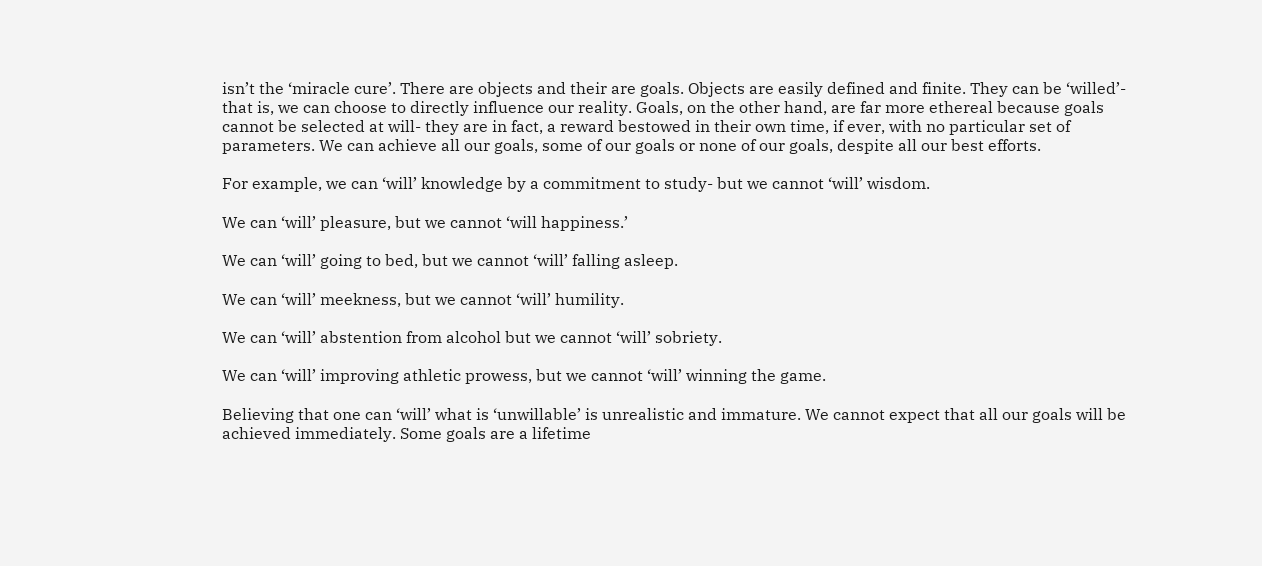isn’t the ‘miracle cure’. There are objects and their are goals. Objects are easily defined and finite. They can be ‘willed’- that is, we can choose to directly influence our reality. Goals, on the other hand, are far more ethereal because goals cannot be selected at will- they are in fact, a reward bestowed in their own time, if ever, with no particular set of parameters. We can achieve all our goals, some of our goals or none of our goals, despite all our best efforts.

For example, we can ‘will’ knowledge by a commitment to study- but we cannot ‘will’ wisdom.

We can ‘will’ pleasure, but we cannot ‘will happiness.’

We can ‘will’ going to bed, but we cannot ‘will’ falling asleep.

We can ‘will’ meekness, but we cannot ‘will’ humility.

We can ‘will’ abstention from alcohol but we cannot ‘will’ sobriety.

We can ‘will’ improving athletic prowess, but we cannot ‘will’ winning the game.

Believing that one can ‘will’ what is ‘unwillable’ is unrealistic and immature. We cannot expect that all our goals will be achieved immediately. Some goals are a lifetime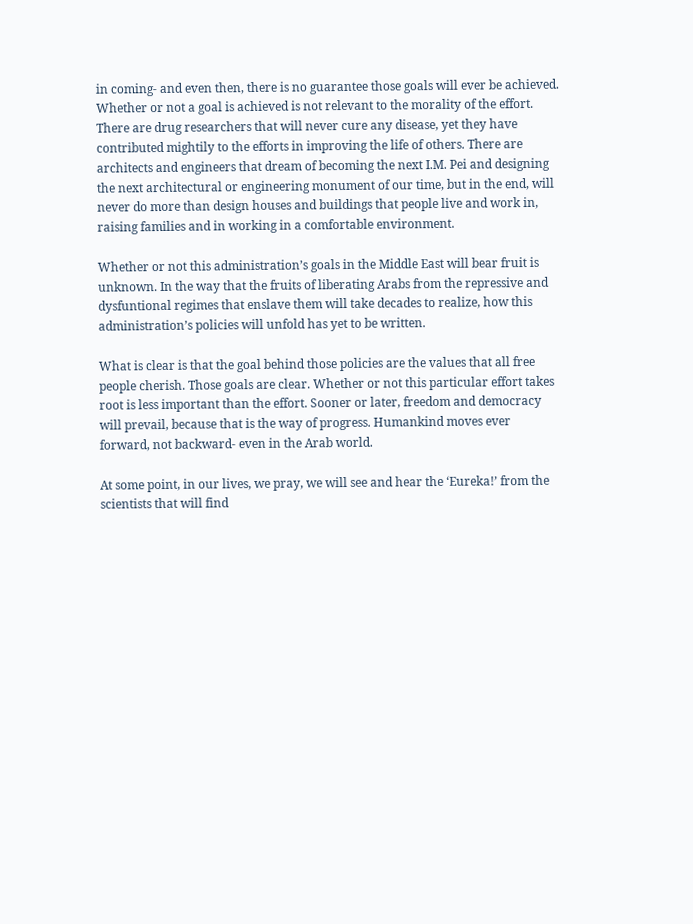in coming- and even then, there is no guarantee those goals will ever be achieved. Whether or not a goal is achieved is not relevant to the morality of the effort. There are drug researchers that will never cure any disease, yet they have contributed mightily to the efforts in improving the life of others. There are architects and engineers that dream of becoming the next I.M. Pei and designing the next architectural or engineering monument of our time, but in the end, will never do more than design houses and buildings that people live and work in, raising families and in working in a comfortable environment.

Whether or not this administration’s goals in the Middle East will bear fruit is unknown. In the way that the fruits of liberating Arabs from the repressive and dysfuntional regimes that enslave them will take decades to realize, how this administration’s policies will unfold has yet to be written.

What is clear is that the goal behind those policies are the values that all free people cherish. Those goals are clear. Whether or not this particular effort takes root is less important than the effort. Sooner or later, freedom and democracy will prevail, because that is the way of progress. Humankind moves ever forward, not backward- even in the Arab world.

At some point, in our lives, we pray, we will see and hear the ‘Eureka!’ from the scientists that will find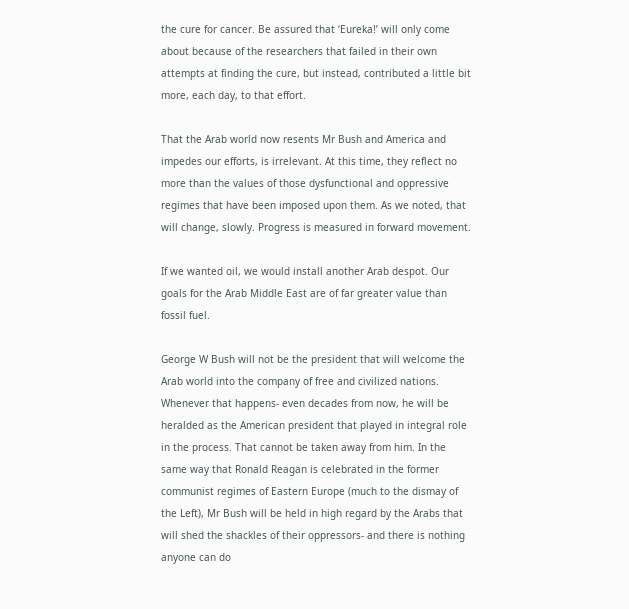the cure for cancer. Be assured that ‘Eureka!’ will only come about because of the researchers that failed in their own attempts at finding the cure, but instead, contributed a little bit more, each day, to that effort.

That the Arab world now resents Mr Bush and America and impedes our efforts, is irrelevant. At this time, they reflect no more than the values of those dysfunctional and oppressive regimes that have been imposed upon them. As we noted, that will change, slowly. Progress is measured in forward movement.

If we wanted oil, we would install another Arab despot. Our goals for the Arab Middle East are of far greater value than fossil fuel.

George W Bush will not be the president that will welcome the Arab world into the company of free and civilized nations. Whenever that happens- even decades from now, he will be heralded as the American president that played in integral role in the process. That cannot be taken away from him. In the same way that Ronald Reagan is celebrated in the former communist regimes of Eastern Europe (much to the dismay of the Left), Mr Bush will be held in high regard by the Arabs that will shed the shackles of their oppressors- and there is nothing anyone can do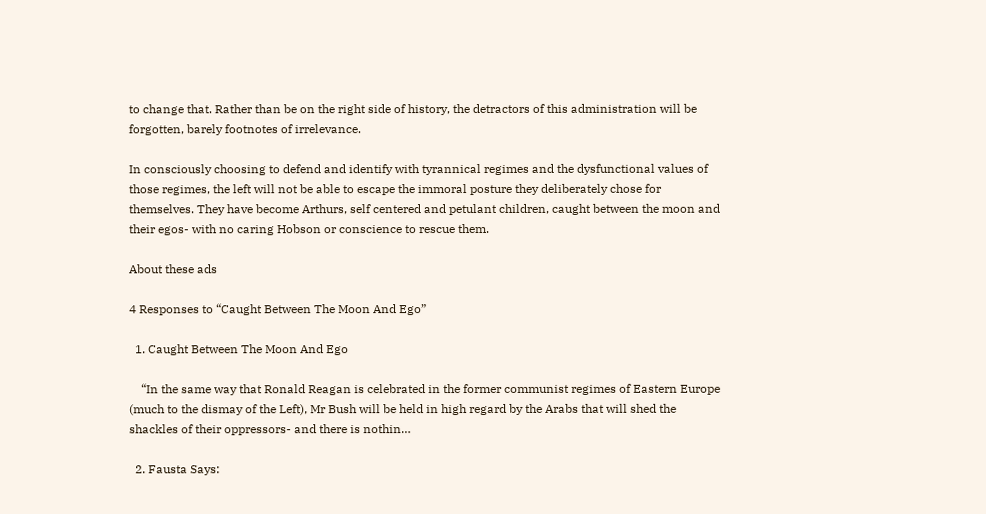to change that. Rather than be on the right side of history, the detractors of this administration will be forgotten, barely footnotes of irrelevance.

In consciously choosing to defend and identify with tyrannical regimes and the dysfunctional values of those regimes, the left will not be able to escape the immoral posture they deliberately chose for themselves. They have become Arthurs, self centered and petulant children, caught between the moon and their egos- with no caring Hobson or conscience to rescue them.

About these ads

4 Responses to “Caught Between The Moon And Ego”

  1. Caught Between The Moon And Ego

    “In the same way that Ronald Reagan is celebrated in the former communist regimes of Eastern Europe (much to the dismay of the Left), Mr Bush will be held in high regard by the Arabs that will shed the shackles of their oppressors- and there is nothin…

  2. Fausta Says: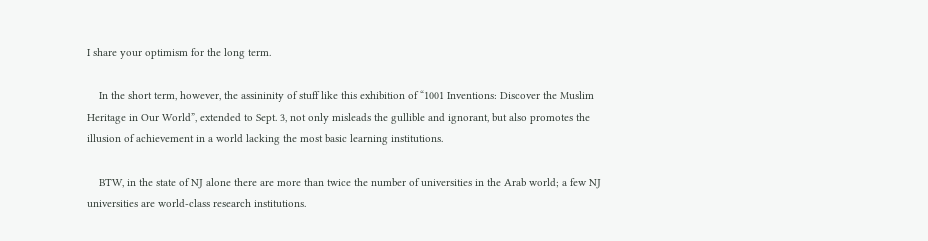I share your optimism for the long term.

    In the short term, however, the assininity of stuff like this exhibition of “1001 Inventions: Discover the Muslim Heritage in Our World”, extended to Sept. 3, not only misleads the gullible and ignorant, but also promotes the illusion of achievement in a world lacking the most basic learning institutions.

    BTW, in the state of NJ alone there are more than twice the number of universities in the Arab world; a few NJ universities are world-class research institutions.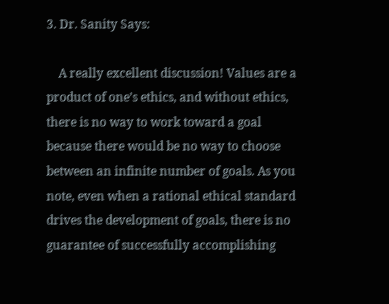3. Dr. Sanity Says:

    A really excellent discussion! Values are a product of one’s ethics, and without ethics, there is no way to work toward a goal because there would be no way to choose between an infinite number of goals. As you note, even when a rational ethical standard drives the development of goals, there is no guarantee of successfully accomplishing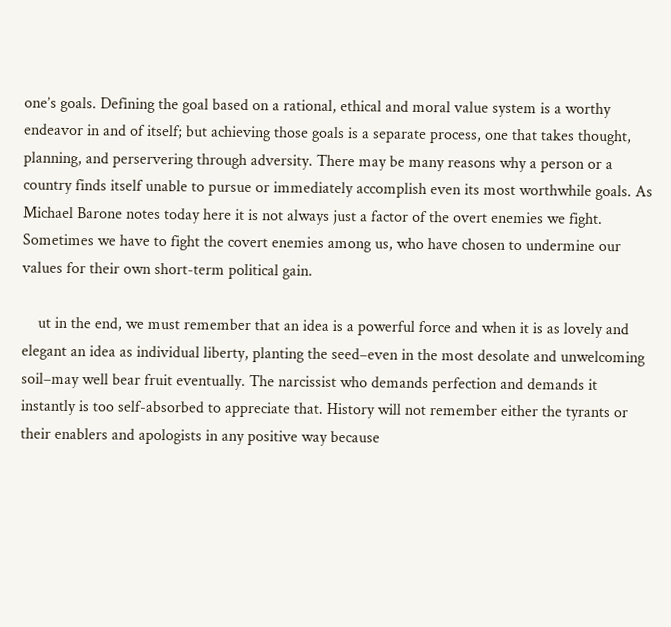one’s goals. Defining the goal based on a rational, ethical and moral value system is a worthy endeavor in and of itself; but achieving those goals is a separate process, one that takes thought, planning, and perservering through adversity. There may be many reasons why a person or a country finds itself unable to pursue or immediately accomplish even its most worthwhile goals. As Michael Barone notes today here it is not always just a factor of the overt enemies we fight. Sometimes we have to fight the covert enemies among us, who have chosen to undermine our values for their own short-term political gain.

    ut in the end, we must remember that an idea is a powerful force and when it is as lovely and elegant an idea as individual liberty, planting the seed–even in the most desolate and unwelcoming soil–may well bear fruit eventually. The narcissist who demands perfection and demands it instantly is too self-absorbed to appreciate that. History will not remember either the tyrants or their enablers and apologists in any positive way because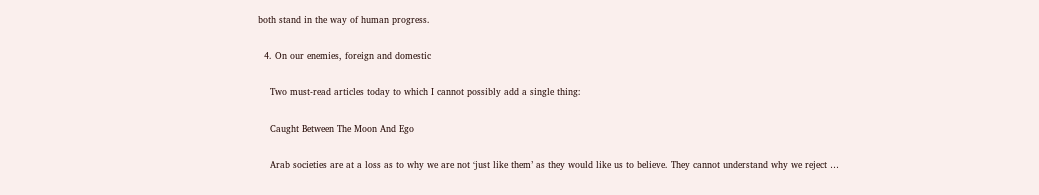both stand in the way of human progress.

  4. On our enemies, foreign and domestic

    Two must-read articles today to which I cannot possibly add a single thing:

    Caught Between The Moon And Ego

    Arab societies are at a loss as to why we are not ‘just like them’ as they would like us to believe. They cannot understand why we reject …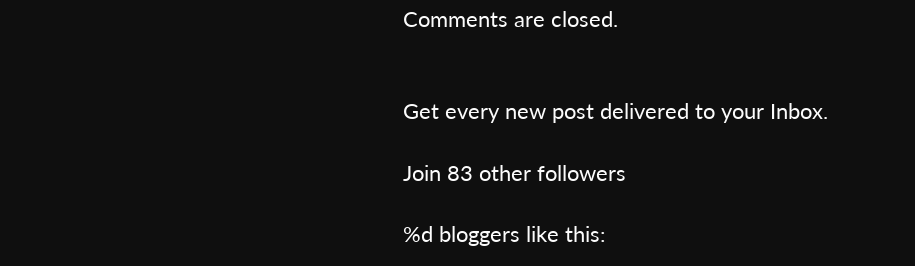Comments are closed.


Get every new post delivered to your Inbox.

Join 83 other followers

%d bloggers like this: